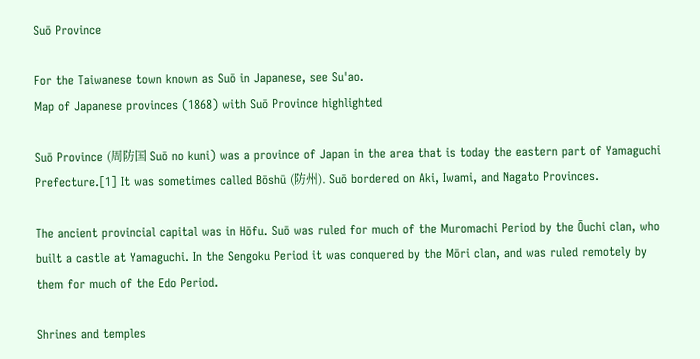Suō Province

For the Taiwanese town known as Suō in Japanese, see Su'ao.
Map of Japanese provinces (1868) with Suō Province highlighted

Suō Province (周防国 Suō no kuni) was a province of Japan in the area that is today the eastern part of Yamaguchi Prefecture.[1] It was sometimes called Bōshū (防州). Suō bordered on Aki, Iwami, and Nagato Provinces.

The ancient provincial capital was in Hōfu. Suō was ruled for much of the Muromachi Period by the Ōuchi clan, who built a castle at Yamaguchi. In the Sengoku Period it was conquered by the Mōri clan, and was ruled remotely by them for much of the Edo Period.

Shrines and temples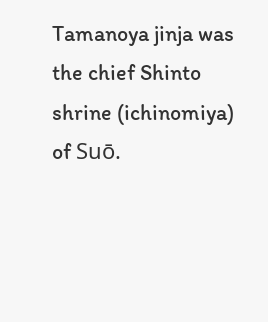Tamanoya jinja was the chief Shinto shrine (ichinomiya) of Suō.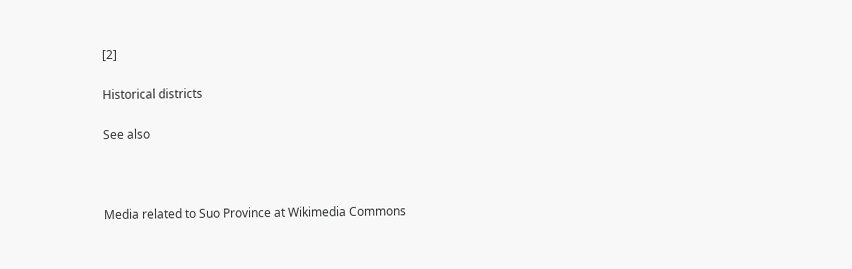[2]

Historical districts

See also



Media related to Suo Province at Wikimedia Commons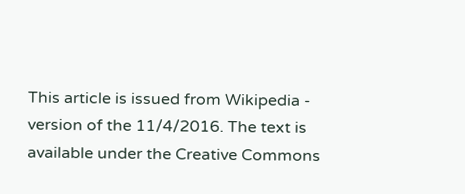This article is issued from Wikipedia - version of the 11/4/2016. The text is available under the Creative Commons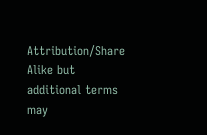Attribution/Share Alike but additional terms may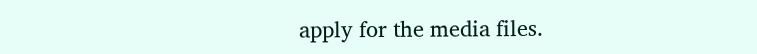apply for the media files.